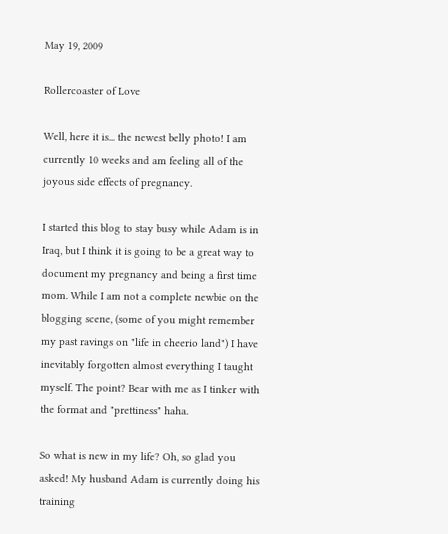May 19, 2009

Rollercoaster of Love

Well, here it is... the newest belly photo! I am currently 10 weeks and am feeling all of the joyous side effects of pregnancy.

I started this blog to stay busy while Adam is in Iraq, but I think it is going to be a great way to document my pregnancy and being a first time mom. While I am not a complete newbie on the blogging scene, (some of you might remember my past ravings on "life in cheerio land") I have inevitably forgotten almost everything I taught myself. The point? Bear with me as I tinker with the format and "prettiness" haha.

So what is new in my life? Oh, so glad you asked! My husband Adam is currently doing his training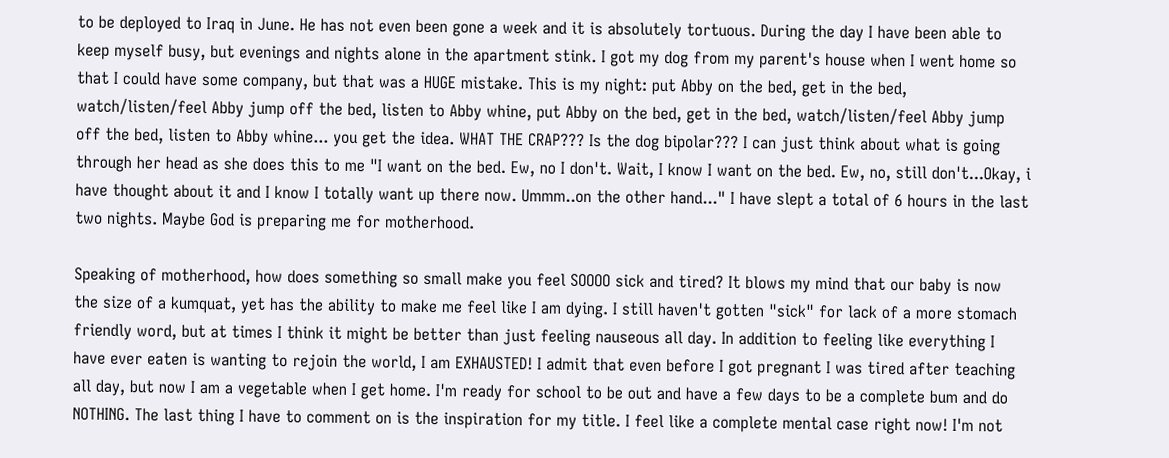to be deployed to Iraq in June. He has not even been gone a week and it is absolutely tortuous. During the day I have been able to keep myself busy, but evenings and nights alone in the apartment stink. I got my dog from my parent's house when I went home so that I could have some company, but that was a HUGE mistake. This is my night: put Abby on the bed, get in the bed, watch/listen/feel Abby jump off the bed, listen to Abby whine, put Abby on the bed, get in the bed, watch/listen/feel Abby jump off the bed, listen to Abby whine... you get the idea. WHAT THE CRAP??? Is the dog bipolar??? I can just think about what is going through her head as she does this to me "I want on the bed. Ew, no I don't. Wait, I know I want on the bed. Ew, no, still don't...Okay, i have thought about it and I know I totally want up there now. Ummm..on the other hand..." I have slept a total of 6 hours in the last two nights. Maybe God is preparing me for motherhood.

Speaking of motherhood, how does something so small make you feel SOOOO sick and tired? It blows my mind that our baby is now the size of a kumquat, yet has the ability to make me feel like I am dying. I still haven't gotten "sick" for lack of a more stomach friendly word, but at times I think it might be better than just feeling nauseous all day. In addition to feeling like everything I have ever eaten is wanting to rejoin the world, I am EXHAUSTED! I admit that even before I got pregnant I was tired after teaching all day, but now I am a vegetable when I get home. I'm ready for school to be out and have a few days to be a complete bum and do NOTHING. The last thing I have to comment on is the inspiration for my title. I feel like a complete mental case right now! I'm not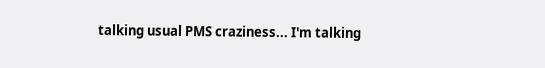talking usual PMS craziness... I'm talking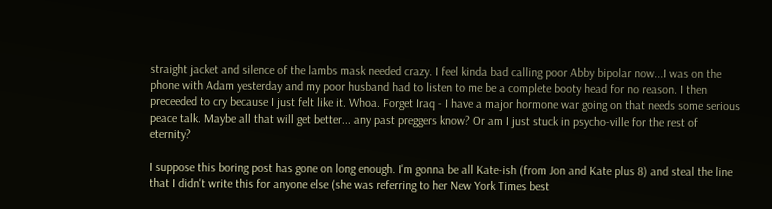straight jacket and silence of the lambs mask needed crazy. I feel kinda bad calling poor Abby bipolar now...I was on the phone with Adam yesterday and my poor husband had to listen to me be a complete booty head for no reason. I then preceeded to cry because I just felt like it. Whoa. Forget Iraq - I have a major hormone war going on that needs some serious peace talk. Maybe all that will get better... any past preggers know? Or am I just stuck in psycho-ville for the rest of eternity?

I suppose this boring post has gone on long enough. I'm gonna be all Kate-ish (from Jon and Kate plus 8) and steal the line that I didn't write this for anyone else (she was referring to her New York Times best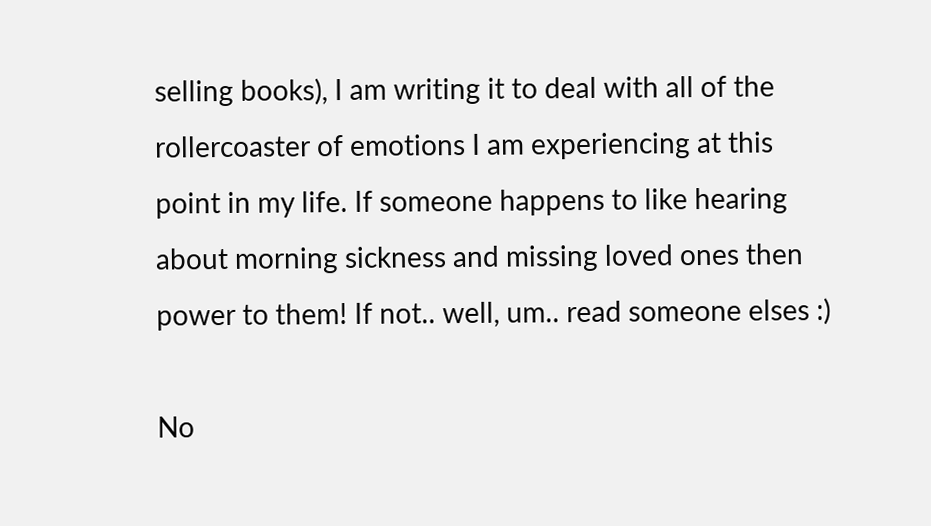selling books), I am writing it to deal with all of the rollercoaster of emotions I am experiencing at this point in my life. If someone happens to like hearing about morning sickness and missing loved ones then power to them! If not.. well, um.. read someone elses :)

No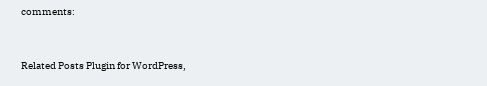comments:


Related Posts Plugin for WordPress,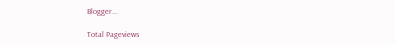Blogger...

Total Pageviews